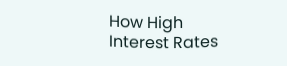How High Interest Rates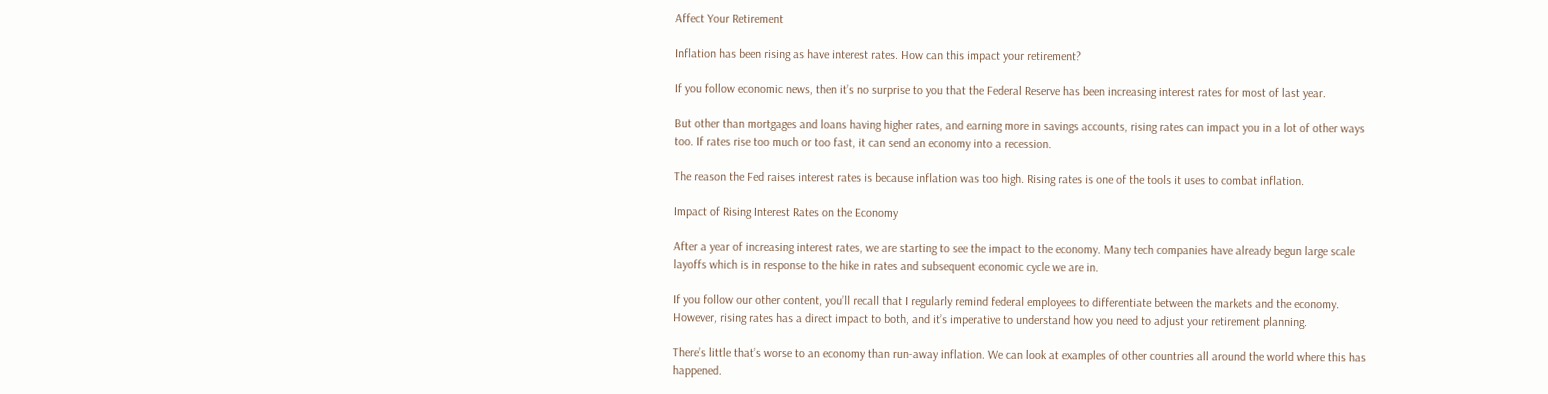Affect Your Retirement

Inflation has been rising as have interest rates. How can this impact your retirement?

If you follow economic news, then it’s no surprise to you that the Federal Reserve has been increasing interest rates for most of last year.

But other than mortgages and loans having higher rates, and earning more in savings accounts, rising rates can impact you in a lot of other ways too. If rates rise too much or too fast, it can send an economy into a recession.

The reason the Fed raises interest rates is because inflation was too high. Rising rates is one of the tools it uses to combat inflation.

Impact of Rising Interest Rates on the Economy

After a year of increasing interest rates, we are starting to see the impact to the economy. Many tech companies have already begun large scale layoffs which is in response to the hike in rates and subsequent economic cycle we are in.

If you follow our other content, you’ll recall that I regularly remind federal employees to differentiate between the markets and the economy. However, rising rates has a direct impact to both, and it’s imperative to understand how you need to adjust your retirement planning.

There’s little that’s worse to an economy than run-away inflation. We can look at examples of other countries all around the world where this has happened.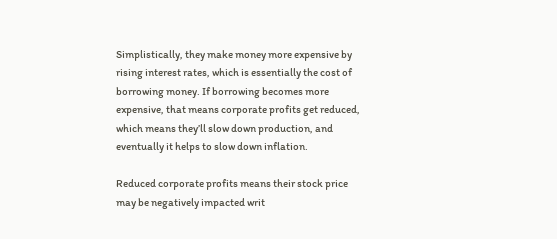Simplistically, they make money more expensive by rising interest rates, which is essentially the cost of borrowing money. If borrowing becomes more expensive, that means corporate profits get reduced, which means they’ll slow down production, and eventually it helps to slow down inflation.

Reduced corporate profits means their stock price may be negatively impacted writ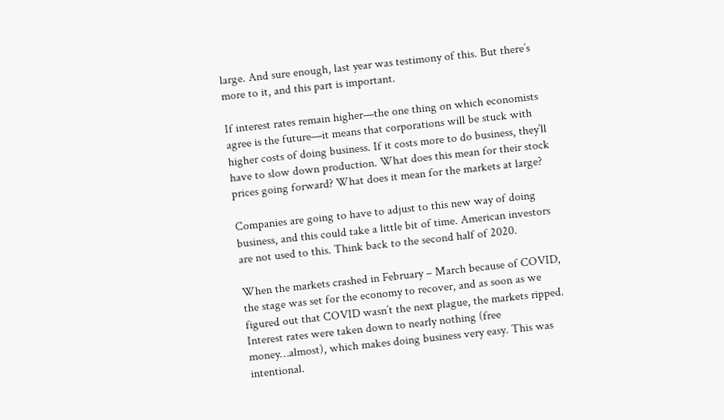large. And sure enough, last year was testimony of this. But there’s more to it, and this part is important.

If interest rates remain higher—the one thing on which economists agree is the future—it means that corporations will be stuck with higher costs of doing business. If it costs more to do business, they’ll have to slow down production. What does this mean for their stock prices going forward? What does it mean for the markets at large?

Companies are going to have to adjust to this new way of doing business, and this could take a little bit of time. American investors are not used to this. Think back to the second half of 2020.

When the markets crashed in February – March because of COVID, the stage was set for the economy to recover, and as soon as we figured out that COVID wasn’t the next plague, the markets ripped. Interest rates were taken down to nearly nothing (free money…almost), which makes doing business very easy. This was intentional.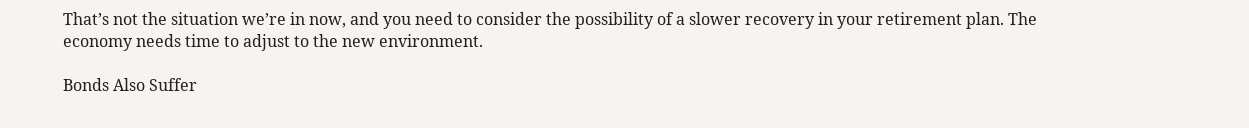That’s not the situation we’re in now, and you need to consider the possibility of a slower recovery in your retirement plan. The economy needs time to adjust to the new environment.

Bonds Also Suffer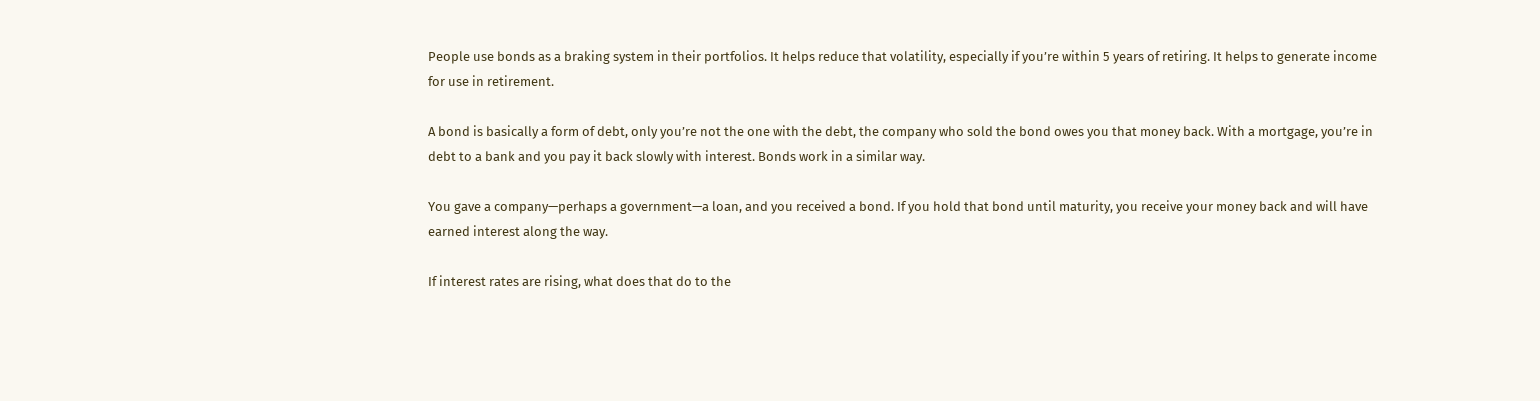People use bonds as a braking system in their portfolios. It helps reduce that volatility, especially if you’re within 5 years of retiring. It helps to generate income for use in retirement.

A bond is basically a form of debt, only you’re not the one with the debt, the company who sold the bond owes you that money back. With a mortgage, you’re in debt to a bank and you pay it back slowly with interest. Bonds work in a similar way.

You gave a company—perhaps a government—a loan, and you received a bond. If you hold that bond until maturity, you receive your money back and will have earned interest along the way.

If interest rates are rising, what does that do to the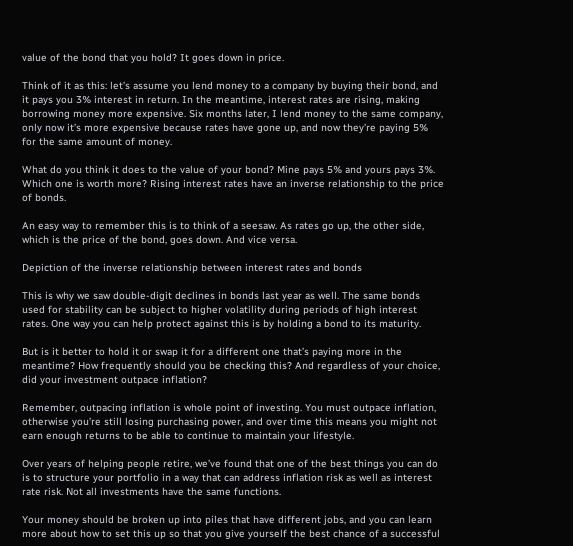value of the bond that you hold? It goes down in price.

Think of it as this: let’s assume you lend money to a company by buying their bond, and it pays you 3% interest in return. In the meantime, interest rates are rising, making borrowing money more expensive. Six months later, I lend money to the same company, only now it’s more expensive because rates have gone up, and now they’re paying 5% for the same amount of money.

What do you think it does to the value of your bond? Mine pays 5% and yours pays 3%. Which one is worth more? Rising interest rates have an inverse relationship to the price of bonds.

An easy way to remember this is to think of a seesaw. As rates go up, the other side, which is the price of the bond, goes down. And vice versa.

Depiction of the inverse relationship between interest rates and bonds

This is why we saw double-digit declines in bonds last year as well. The same bonds used for stability can be subject to higher volatility during periods of high interest rates. One way you can help protect against this is by holding a bond to its maturity.

But is it better to hold it or swap it for a different one that’s paying more in the meantime? How frequently should you be checking this? And regardless of your choice, did your investment outpace inflation?

Remember, outpacing inflation is whole point of investing. You must outpace inflation, otherwise you’re still losing purchasing power, and over time this means you might not earn enough returns to be able to continue to maintain your lifestyle.

Over years of helping people retire, we’ve found that one of the best things you can do is to structure your portfolio in a way that can address inflation risk as well as interest rate risk. Not all investments have the same functions.

Your money should be broken up into piles that have different jobs, and you can learn more about how to set this up so that you give yourself the best chance of a successful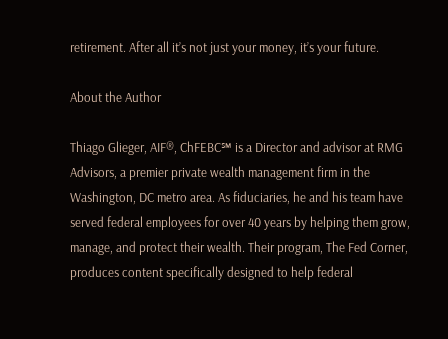retirement. After all it’s not just your money, it’s your future.

About the Author

Thiago Glieger, AIF®, ChFEBC℠ is a Director and advisor at RMG Advisors, a premier private wealth management firm in the Washington, DC metro area. As fiduciaries, he and his team have served federal employees for over 40 years by helping them grow, manage, and protect their wealth. Their program, The Fed Corner, produces content specifically designed to help federal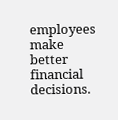employees make better financial decisions.